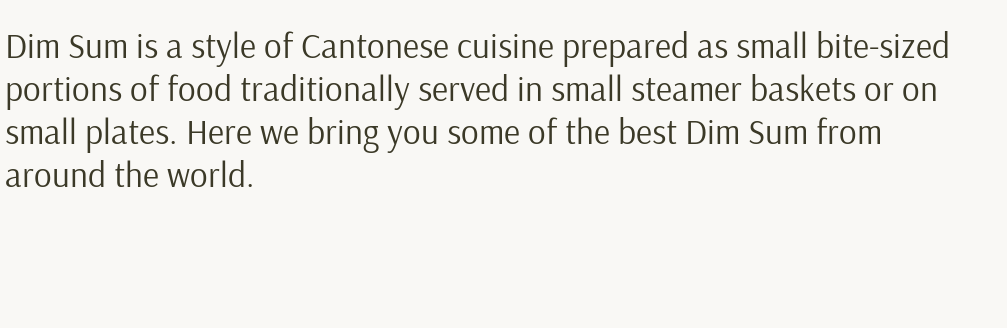Dim Sum is a style of Cantonese cuisine prepared as small bite-sized portions of food traditionally served in small steamer baskets or on small plates. Here we bring you some of the best Dim Sum from around the world.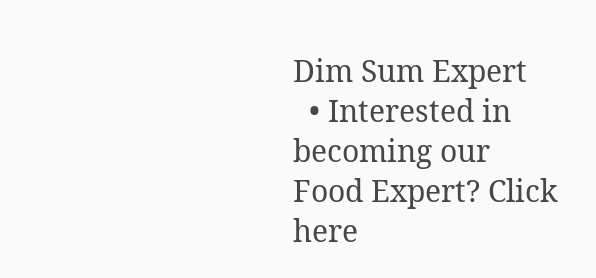Dim Sum Expert
  • Interested in becoming our Food Expert? Click here